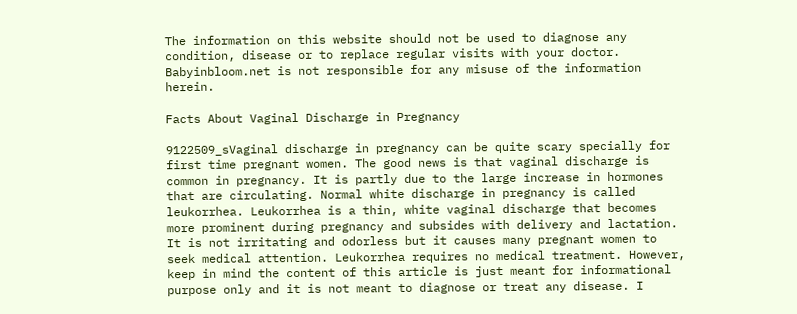The information on this website should not be used to diagnose any condition, disease or to replace regular visits with your doctor. Babyinbloom.net is not responsible for any misuse of the information herein.

Facts About Vaginal Discharge in Pregnancy

9122509_sVaginal discharge in pregnancy can be quite scary specially for first time pregnant women. The good news is that vaginal discharge is common in pregnancy. It is partly due to the large increase in hormones that are circulating. Normal white discharge in pregnancy is called leukorrhea. Leukorrhea is a thin, white vaginal discharge that becomes more prominent during pregnancy and subsides with delivery and lactation. It is not irritating and odorless but it causes many pregnant women to seek medical attention. Leukorrhea requires no medical treatment. However, keep in mind the content of this article is just meant for informational purpose only and it is not meant to diagnose or treat any disease. I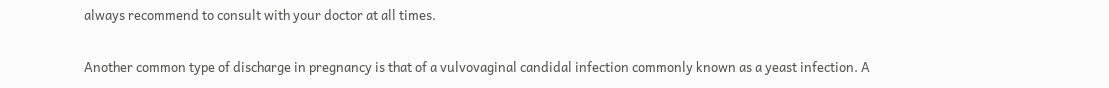always recommend to consult with your doctor at all times.

Another common type of discharge in pregnancy is that of a vulvovaginal candidal infection commonly known as a yeast infection. A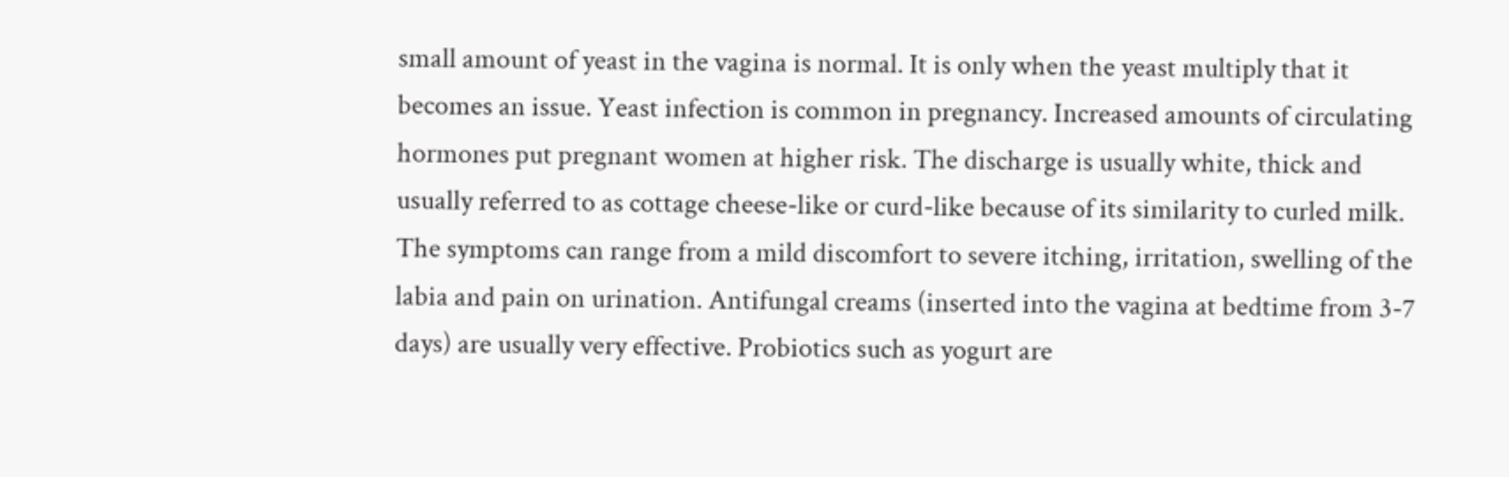small amount of yeast in the vagina is normal. It is only when the yeast multiply that it becomes an issue. Yeast infection is common in pregnancy. Increased amounts of circulating hormones put pregnant women at higher risk. The discharge is usually white, thick and usually referred to as cottage cheese-like or curd-like because of its similarity to curled milk. The symptoms can range from a mild discomfort to severe itching, irritation, swelling of the labia and pain on urination. Antifungal creams (inserted into the vagina at bedtime from 3-7 days) are usually very effective. Probiotics such as yogurt are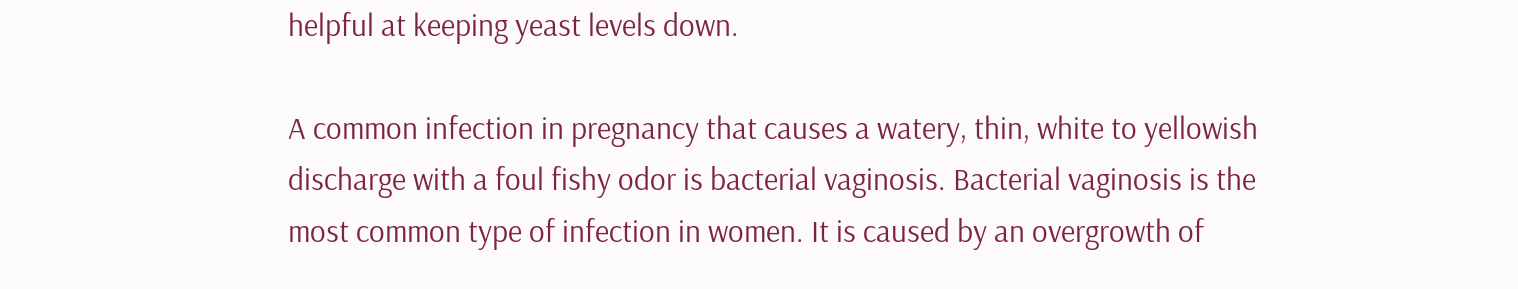helpful at keeping yeast levels down.

A common infection in pregnancy that causes a watery, thin, white to yellowish discharge with a foul fishy odor is bacterial vaginosis. Bacterial vaginosis is the most common type of infection in women. It is caused by an overgrowth of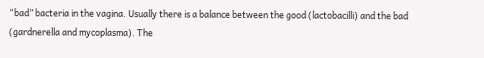“bad” bacteria in the vagina. Usually there is a balance between the good (lactobacilli) and the bad (gardnerella and mycoplasma). The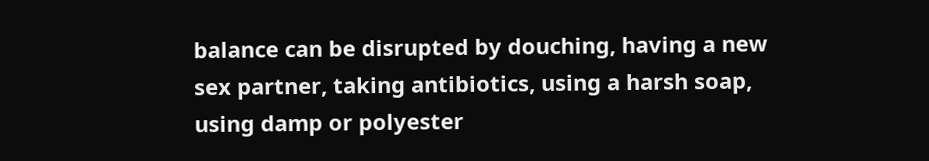balance can be disrupted by douching, having a new sex partner, taking antibiotics, using a harsh soap, using damp or polyester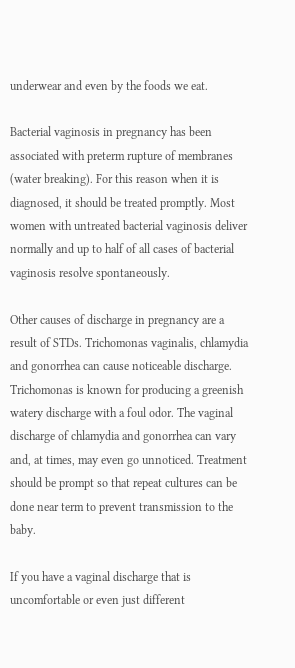underwear and even by the foods we eat.

Bacterial vaginosis in pregnancy has been associated with preterm rupture of membranes (water breaking). For this reason when it is diagnosed, it should be treated promptly. Most women with untreated bacterial vaginosis deliver normally and up to half of all cases of bacterial vaginosis resolve spontaneously.

Other causes of discharge in pregnancy are a result of STDs. Trichomonas vaginalis, chlamydia and gonorrhea can cause noticeable discharge. Trichomonas is known for producing a greenish watery discharge with a foul odor. The vaginal discharge of chlamydia and gonorrhea can vary and, at times, may even go unnoticed. Treatment should be prompt so that repeat cultures can be done near term to prevent transmission to the baby.

If you have a vaginal discharge that is uncomfortable or even just different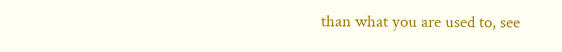than what you are used to, see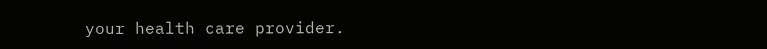your health care provider.